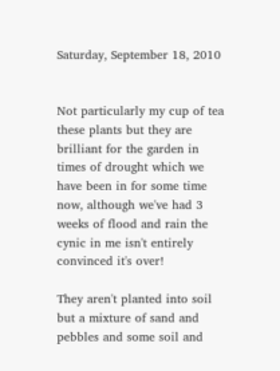Saturday, September 18, 2010


Not particularly my cup of tea these plants but they are brilliant for the garden in times of drought which we have been in for some time now, although we've had 3 weeks of flood and rain the cynic in me isn't entirely convinced it's over!

They aren't planted into soil but a mixture of sand and pebbles and some soil and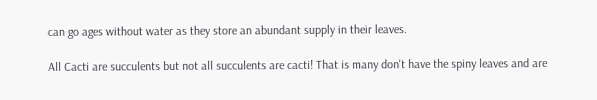can go ages without water as they store an abundant supply in their leaves.

All Cacti are succulents but not all succulents are cacti! That is many don't have the spiny leaves and are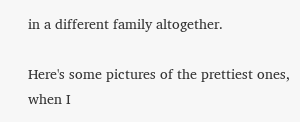in a different family altogether.

Here's some pictures of the prettiest ones, when I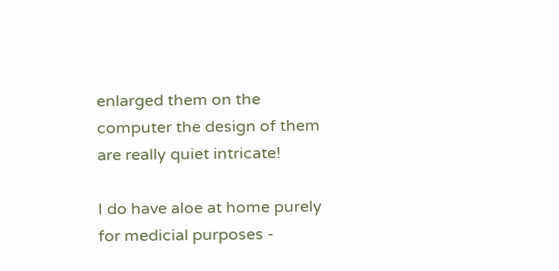enlarged them on the computer the design of them are really quiet intricate!

I do have aloe at home purely for medicial purposes -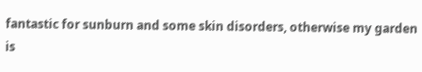fantastic for sunburn and some skin disorders, otherwise my garden is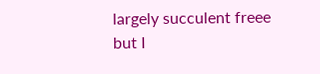largely succulent freee but I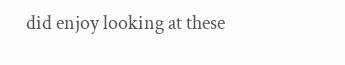did enjoy looking at these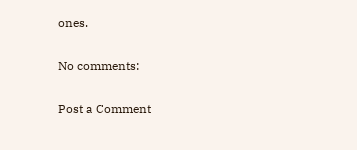ones.

No comments:

Post a Comment